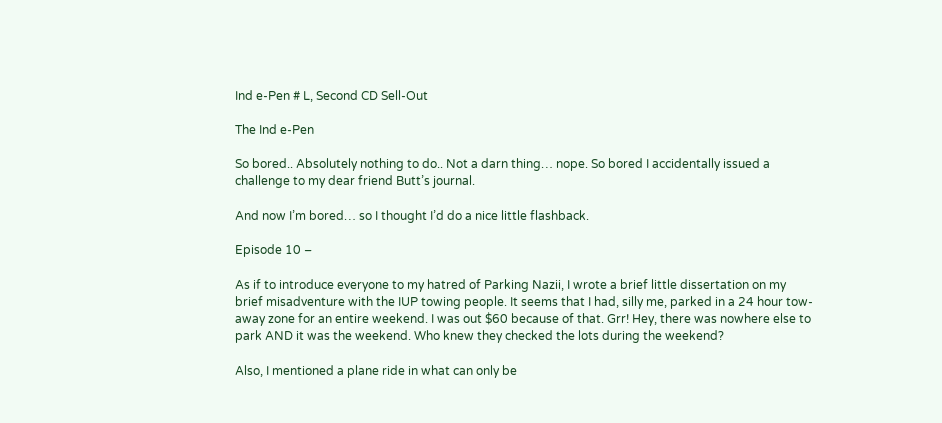Ind e-Pen # L, Second CD Sell-Out

The Ind e-Pen

So bored.. Absolutely nothing to do.. Not a darn thing… nope. So bored I accidentally issued a challenge to my dear friend Butt’s journal.

And now I’m bored… so I thought I’d do a nice little flashback.

Episode 10 –

As if to introduce everyone to my hatred of Parking Nazii, I wrote a brief little dissertation on my brief misadventure with the IUP towing people. It seems that I had, silly me, parked in a 24 hour tow-away zone for an entire weekend. I was out $60 because of that. Grr! Hey, there was nowhere else to park AND it was the weekend. Who knew they checked the lots during the weekend?

Also, I mentioned a plane ride in what can only be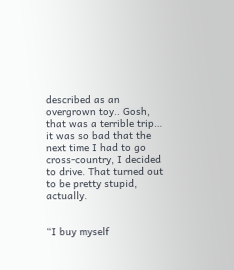described as an overgrown toy.. Gosh, that was a terrible trip… it was so bad that the next time I had to go cross-country, I decided to drive. That turned out to be pretty stupid, actually.


“I buy myself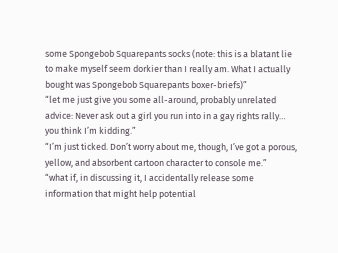some Spongebob Squarepants socks (note: this is a blatant lie to make myself seem dorkier than I really am. What I actually bought was Spongebob Squarepants boxer-briefs)”
“let me just give you some all-around, probably unrelated advice: Never ask out a girl you run into in a gay rights rally… you think I’m kidding.”
“I’m just ticked. Don’t worry about me, though, I’ve got a porous, yellow, and absorbent cartoon character to console me.”
“what if, in discussing it, I accidentally release some information that might help potential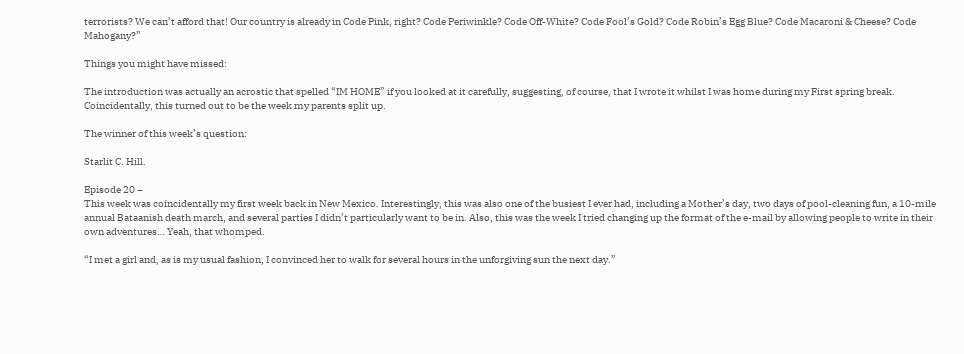terrorists? We can’t afford that! Our country is already in Code Pink, right? Code Periwinkle? Code Off-White? Code Fool’s Gold? Code Robin’s Egg Blue? Code Macaroni & Cheese? Code Mahogany?”

Things you might have missed:

The introduction was actually an acrostic that spelled “IM HOME” if you looked at it carefully, suggesting, of course, that I wrote it whilst I was home during my First spring break. Coincidentally, this turned out to be the week my parents split up.

The winner of this week’s question:

Starlit C. Hill.

Episode 20 –
This week was coincidentally my first week back in New Mexico. Interestingly, this was also one of the busiest I ever had, including a Mother’s day, two days of pool-cleaning fun, a 10-mile annual Bataanish death march, and several parties I didn’t particularly want to be in. Also, this was the week I tried changing up the format of the e-mail by allowing people to write in their own adventures… Yeah, that whomped.

“I met a girl and, as is my usual fashion, I convinced her to walk for several hours in the unforgiving sun the next day.”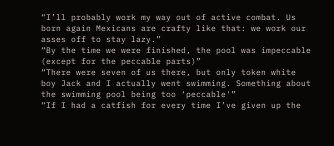“I’ll probably work my way out of active combat. Us born again Mexicans are crafty like that: we work our asses off to stay lazy.”
“By the time we were finished, the pool was impeccable (except for the peccable parts)”
“There were seven of us there, but only token white boy Jack and I actually went swimming. Something about the swimming pool being too ‘peccable'”
“If I had a catfish for every time I’ve given up the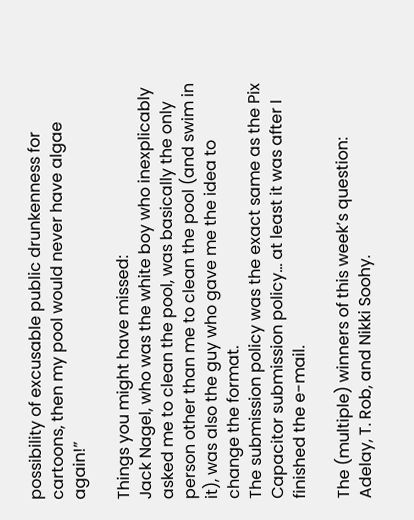possibility of excusable public drunkenness for cartoons, then my pool would never have algae again!”

Things you might have missed:
Jack Nagel, who was the white boy who inexplicably asked me to clean the pool, was basically the only person other than me to clean the pool (and swim in it), was also the guy who gave me the idea to change the format.
The submission policy was the exact same as the Pix Capacitor submission policy… at least it was after I finished the e-mail.

The (multiple) winners of this week’s question:
Adelay, T. Rob, and Nikki Soohy.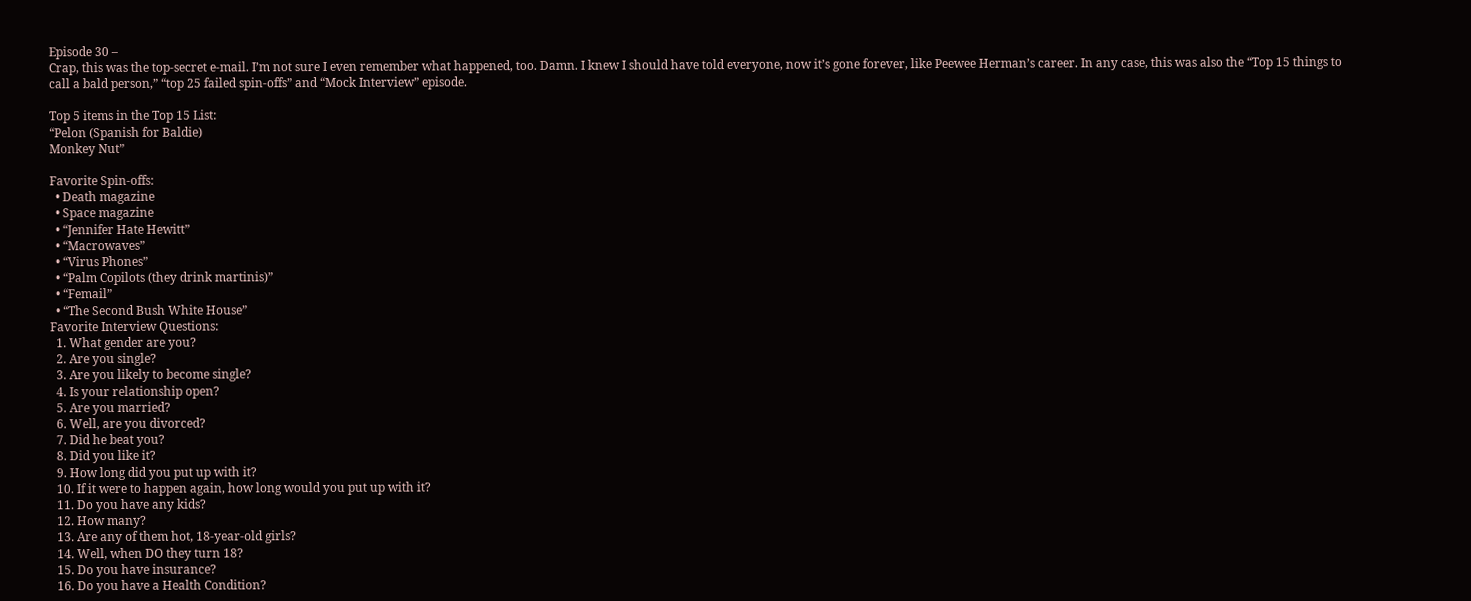Episode 30 –
Crap, this was the top-secret e-mail. I’m not sure I even remember what happened, too. Damn. I knew I should have told everyone, now it’s gone forever, like Peewee Herman’s career. In any case, this was also the “Top 15 things to call a bald person,” “top 25 failed spin-offs” and “Mock Interview” episode.

Top 5 items in the Top 15 List:
“Pelon (Spanish for Baldie)
Monkey Nut”

Favorite Spin-offs:
  • Death magazine
  • Space magazine
  • “Jennifer Hate Hewitt”
  • “Macrowaves”
  • “Virus Phones”
  • “Palm Copilots (they drink martinis)”
  • “Femail”
  • “The Second Bush White House”
Favorite Interview Questions:
  1. What gender are you?
  2. Are you single?
  3. Are you likely to become single?
  4. Is your relationship open?
  5. Are you married?
  6. Well, are you divorced?
  7. Did he beat you?
  8. Did you like it?
  9. How long did you put up with it?
  10. If it were to happen again, how long would you put up with it?
  11. Do you have any kids?
  12. How many?
  13. Are any of them hot, 18-year-old girls?
  14. Well, when DO they turn 18?
  15. Do you have insurance?
  16. Do you have a Health Condition?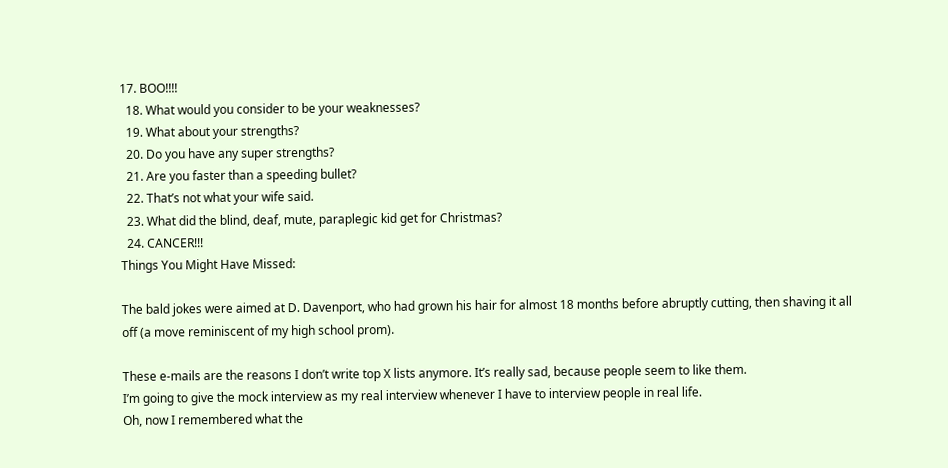17. BOO!!!!
  18. What would you consider to be your weaknesses?
  19. What about your strengths?
  20. Do you have any super strengths?
  21. Are you faster than a speeding bullet?
  22. That’s not what your wife said.
  23. What did the blind, deaf, mute, paraplegic kid get for Christmas?
  24. CANCER!!!
Things You Might Have Missed:

The bald jokes were aimed at D. Davenport, who had grown his hair for almost 18 months before abruptly cutting, then shaving it all off (a move reminiscent of my high school prom).

These e-mails are the reasons I don’t write top X lists anymore. It’s really sad, because people seem to like them.
I’m going to give the mock interview as my real interview whenever I have to interview people in real life.
Oh, now I remembered what the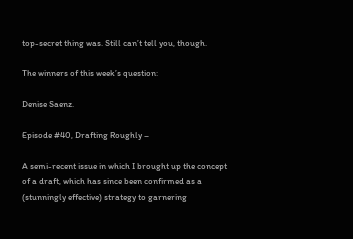top-secret thing was. Still can’t tell you, though.

The winners of this week’s question:

Denise Saenz.

Episode #40, Drafting Roughly –

A semi-recent issue in which I brought up the concept of a draft, which has since been confirmed as a (stunningly effective) strategy to garnering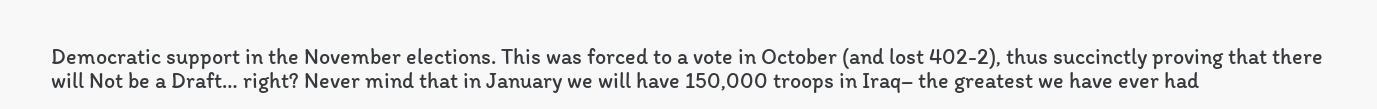Democratic support in the November elections. This was forced to a vote in October (and lost 402-2), thus succinctly proving that there will Not be a Draft… right? Never mind that in January we will have 150,000 troops in Iraq– the greatest we have ever had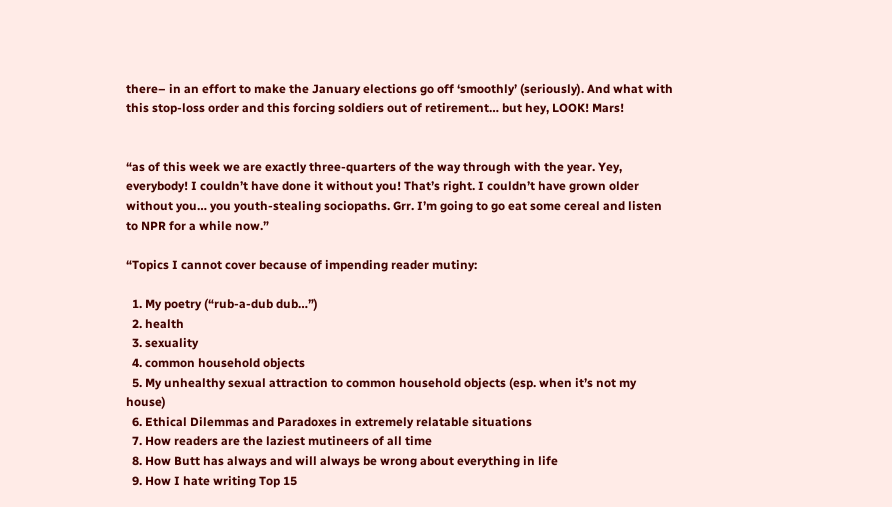there– in an effort to make the January elections go off ‘smoothly’ (seriously). And what with this stop-loss order and this forcing soldiers out of retirement… but hey, LOOK! Mars!


“as of this week we are exactly three-quarters of the way through with the year. Yey, everybody! I couldn’t have done it without you! That’s right. I couldn’t have grown older without you… you youth-stealing sociopaths. Grr. I’m going to go eat some cereal and listen to NPR for a while now.”

“Topics I cannot cover because of impending reader mutiny:

  1. My poetry (“rub-a-dub dub…”)
  2. health
  3. sexuality
  4. common household objects
  5. My unhealthy sexual attraction to common household objects (esp. when it’s not my house)
  6. Ethical Dilemmas and Paradoxes in extremely relatable situations
  7. How readers are the laziest mutineers of all time
  8. How Butt has always and will always be wrong about everything in life
  9. How I hate writing Top 15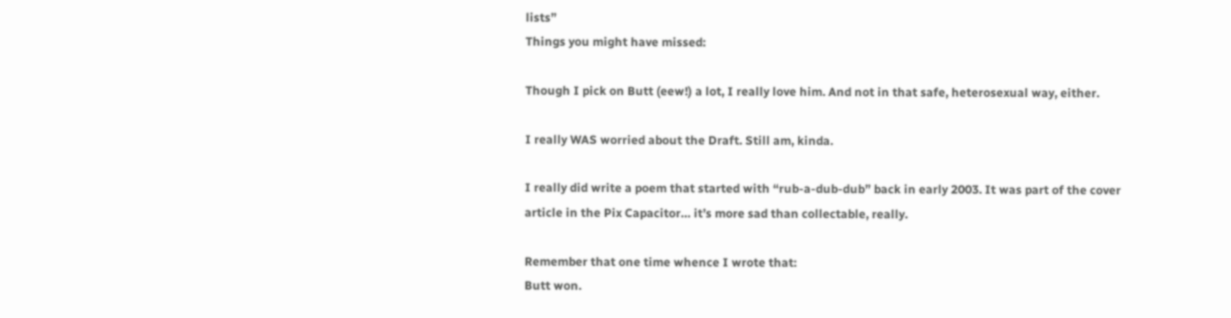lists”
Things you might have missed:

Though I pick on Butt (eew!) a lot, I really love him. And not in that safe, heterosexual way, either.

I really WAS worried about the Draft. Still am, kinda.

I really did write a poem that started with “rub-a-dub-dub” back in early 2003. It was part of the cover article in the Pix Capacitor… it’s more sad than collectable, really.

Remember that one time whence I wrote that:
Butt won.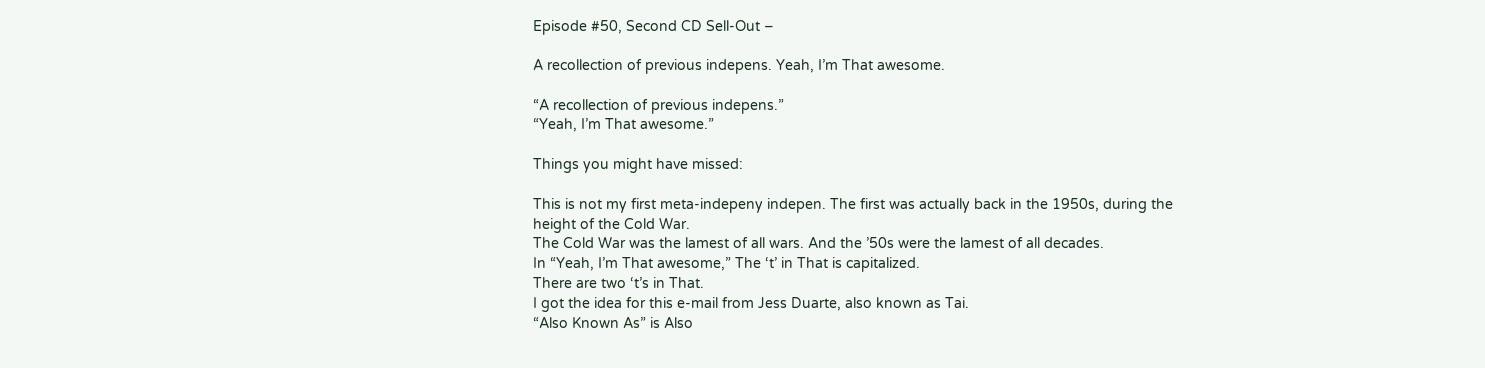Episode #50, Second CD Sell-Out –

A recollection of previous indepens. Yeah, I’m That awesome.

“A recollection of previous indepens.”
“Yeah, I’m That awesome.”

Things you might have missed:

This is not my first meta-indepeny indepen. The first was actually back in the 1950s, during the height of the Cold War.
The Cold War was the lamest of all wars. And the ’50s were the lamest of all decades.
In “Yeah, I’m That awesome,” The ‘t’ in That is capitalized.
There are two ‘t’s in That.
I got the idea for this e-mail from Jess Duarte, also known as Tai.
“Also Known As” is Also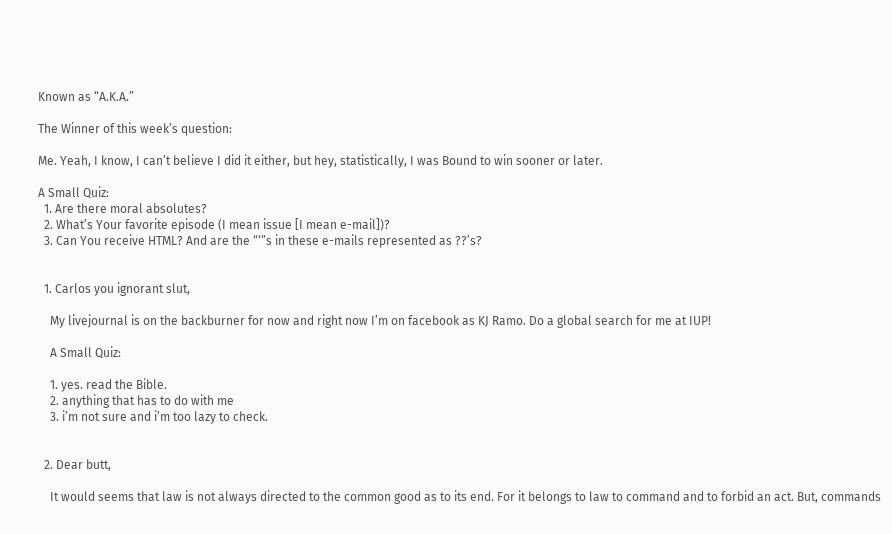Known as “A.K.A.”

The Winner of this week’s question:

Me. Yeah, I know, I can’t believe I did it either, but hey, statistically, I was Bound to win sooner or later.

A Small Quiz:
  1. Are there moral absolutes?
  2. What’s Your favorite episode (I mean issue [I mean e-mail])?
  3. Can You receive HTML? And are the “‘”s in these e-mails represented as ??’s?


  1. Carlos you ignorant slut,

    My livejournal is on the backburner for now and right now I’m on facebook as KJ Ramo. Do a global search for me at IUP!

    A Small Quiz:

    1. yes. read the Bible.
    2. anything that has to do with me
    3. i’m not sure and i’m too lazy to check.


  2. Dear butt,

    It would seems that law is not always directed to the common good as to its end. For it belongs to law to command and to forbid an act. But, commands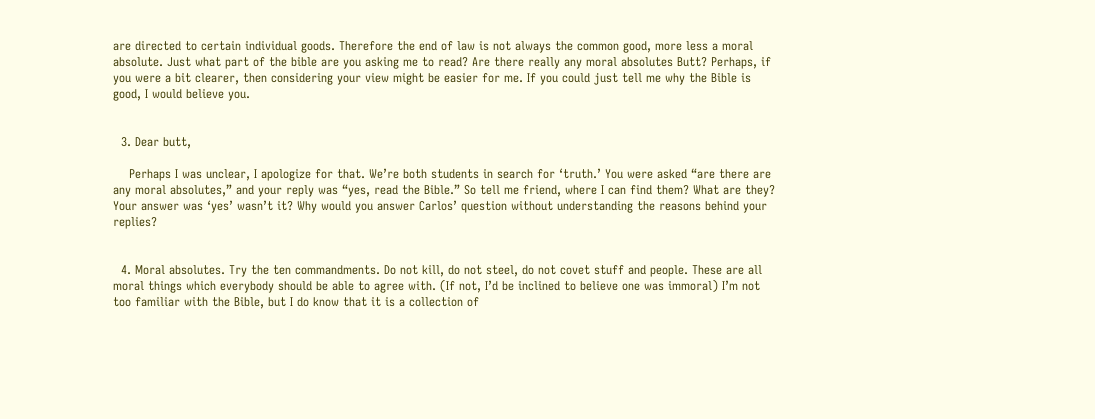are directed to certain individual goods. Therefore the end of law is not always the common good, more less a moral absolute. Just what part of the bible are you asking me to read? Are there really any moral absolutes Butt? Perhaps, if you were a bit clearer, then considering your view might be easier for me. If you could just tell me why the Bible is good, I would believe you.


  3. Dear butt,

    Perhaps I was unclear, I apologize for that. We’re both students in search for ‘truth.’ You were asked “are there are any moral absolutes,” and your reply was “yes, read the Bible.” So tell me friend, where I can find them? What are they? Your answer was ‘yes’ wasn’t it? Why would you answer Carlos’ question without understanding the reasons behind your replies?


  4. Moral absolutes. Try the ten commandments. Do not kill, do not steel, do not covet stuff and people. These are all moral things which everybody should be able to agree with. (If not, I’d be inclined to believe one was immoral) I’m not too familiar with the Bible, but I do know that it is a collection of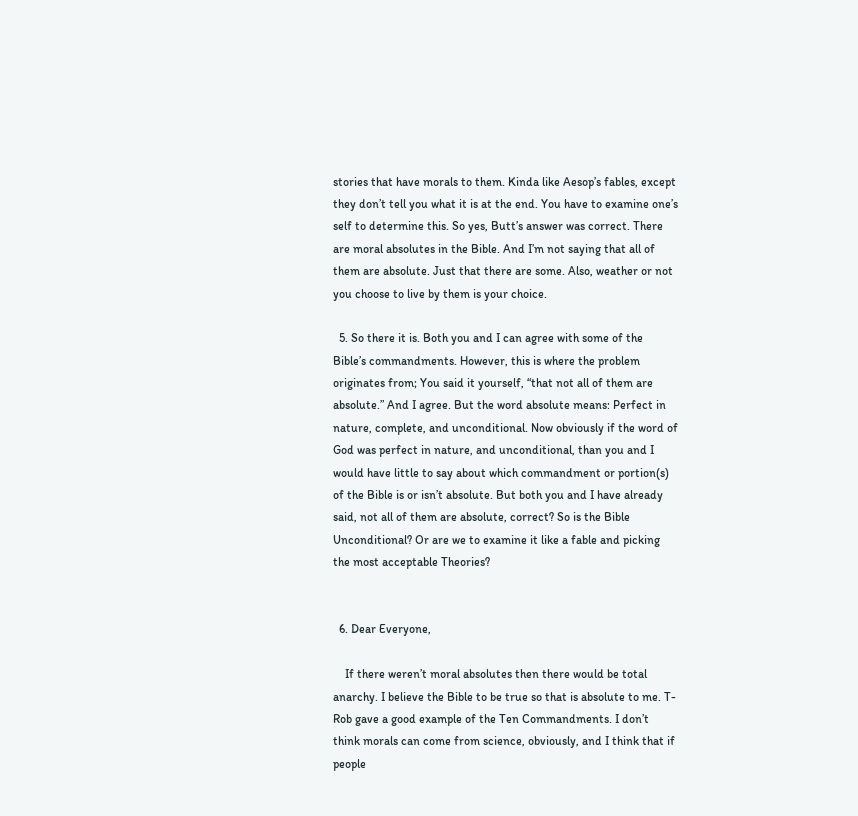stories that have morals to them. Kinda like Aesop’s fables, except they don’t tell you what it is at the end. You have to examine one’s self to determine this. So yes, Butt’s answer was correct. There are moral absolutes in the Bible. And I’m not saying that all of them are absolute. Just that there are some. Also, weather or not you choose to live by them is your choice.

  5. So there it is. Both you and I can agree with some of the Bible’s commandments. However, this is where the problem originates from; You said it yourself, “that not all of them are absolute.” And I agree. But the word absolute means: Perfect in nature, complete, and unconditional. Now obviously if the word of God was perfect in nature, and unconditional, than you and I would have little to say about which commandment or portion(s) of the Bible is or isn’t absolute. But both you and I have already said, not all of them are absolute, correct? So is the Bible Unconditional? Or are we to examine it like a fable and picking the most acceptable Theories?


  6. Dear Everyone,

    If there weren’t moral absolutes then there would be total anarchy. I believe the Bible to be true so that is absolute to me. T-Rob gave a good example of the Ten Commandments. I don’t think morals can come from science, obviously, and I think that if people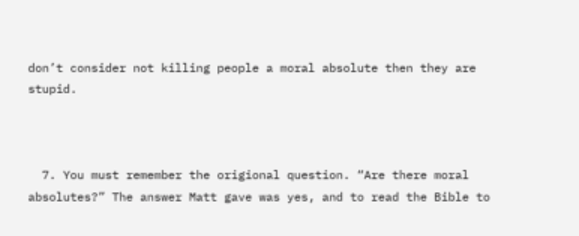don’t consider not killing people a moral absolute then they are stupid.



  7. You must remember the origional question. “Are there moral absolutes?” The answer Matt gave was yes, and to read the Bible to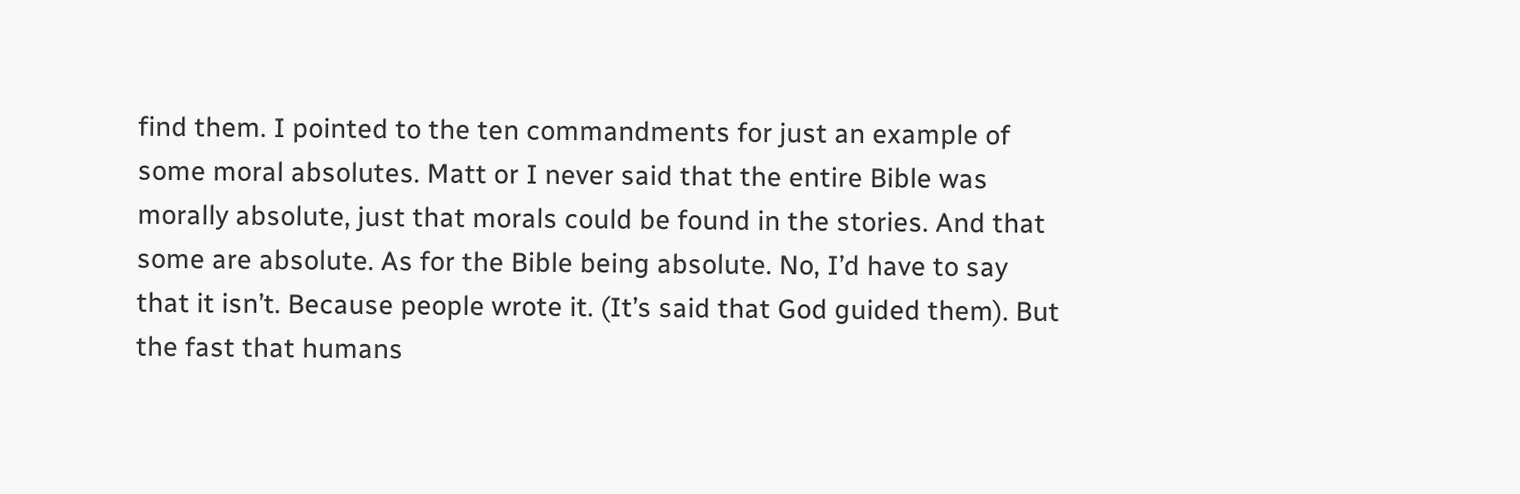find them. I pointed to the ten commandments for just an example of some moral absolutes. Matt or I never said that the entire Bible was morally absolute, just that morals could be found in the stories. And that some are absolute. As for the Bible being absolute. No, I’d have to say that it isn’t. Because people wrote it. (It’s said that God guided them). But the fast that humans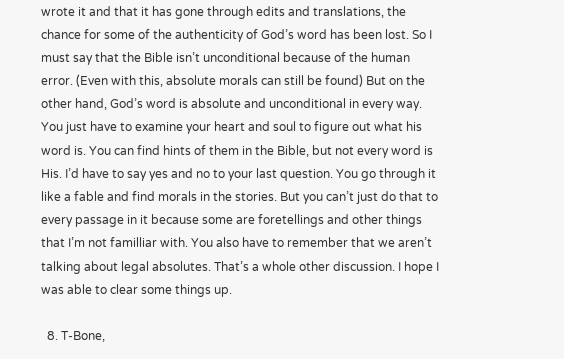wrote it and that it has gone through edits and translations, the chance for some of the authenticity of God’s word has been lost. So I must say that the Bible isn’t unconditional because of the human error. (Even with this, absolute morals can still be found) But on the other hand, God’s word is absolute and unconditional in every way. You just have to examine your heart and soul to figure out what his word is. You can find hints of them in the Bible, but not every word is His. I’d have to say yes and no to your last question. You go through it like a fable and find morals in the stories. But you can’t just do that to every passage in it because some are foretellings and other things that I’m not familliar with. You also have to remember that we aren’t talking about legal absolutes. That’s a whole other discussion. I hope I was able to clear some things up.

  8. T-Bone,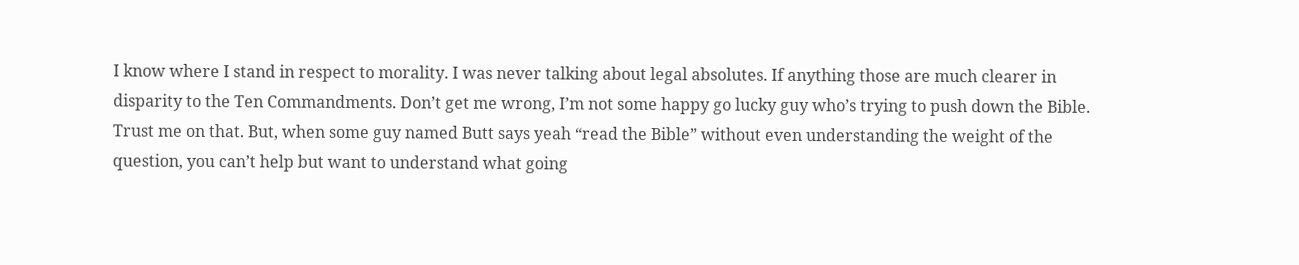I know where I stand in respect to morality. I was never talking about legal absolutes. If anything those are much clearer in disparity to the Ten Commandments. Don’t get me wrong, I’m not some happy go lucky guy who’s trying to push down the Bible. Trust me on that. But, when some guy named Butt says yeah “read the Bible” without even understanding the weight of the question, you can’t help but want to understand what going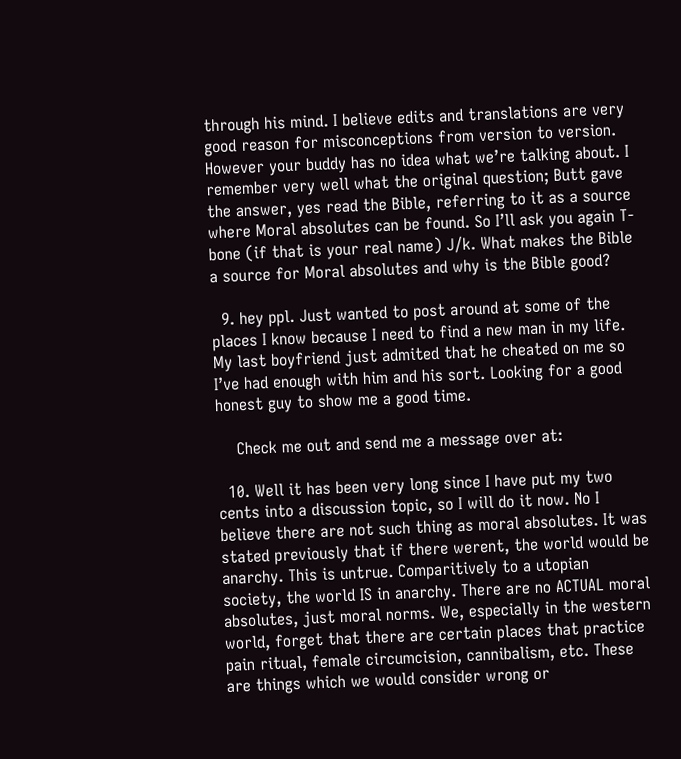through his mind. I believe edits and translations are very good reason for misconceptions from version to version. However your buddy has no idea what we’re talking about. I remember very well what the original question; Butt gave the answer, yes read the Bible, referring to it as a source where Moral absolutes can be found. So I’ll ask you again T-bone (if that is your real name) J/k. What makes the Bible a source for Moral absolutes and why is the Bible good?

  9. hey ppl. Just wanted to post around at some of the places I know because I need to find a new man in my life. My last boyfriend just admited that he cheated on me so I’ve had enough with him and his sort. Looking for a good honest guy to show me a good time.

    Check me out and send me a message over at:

  10. Well it has been very long since I have put my two cents into a discussion topic, so I will do it now. No I believe there are not such thing as moral absolutes. It was stated previously that if there werent, the world would be anarchy. This is untrue. Comparitively to a utopian society, the world IS in anarchy. There are no ACTUAL moral absolutes, just moral norms. We, especially in the western world, forget that there are certain places that practice pain ritual, female circumcision, cannibalism, etc. These are things which we would consider wrong or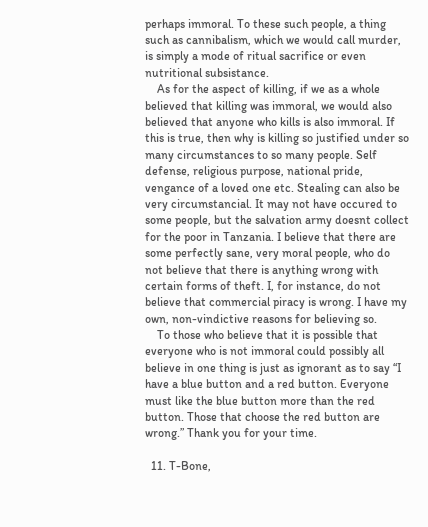perhaps immoral. To these such people, a thing such as cannibalism, which we would call murder, is simply a mode of ritual sacrifice or even nutritional subsistance.
    As for the aspect of killing, if we as a whole believed that killing was immoral, we would also believed that anyone who kills is also immoral. If this is true, then why is killing so justified under so many circumstances to so many people. Self defense, religious purpose, national pride, vengance of a loved one etc. Stealing can also be very circumstancial. It may not have occured to some people, but the salvation army doesnt collect for the poor in Tanzania. I believe that there are some perfectly sane, very moral people, who do not believe that there is anything wrong with certain forms of theft. I, for instance, do not believe that commercial piracy is wrong. I have my own, non-vindictive reasons for believing so.
    To those who believe that it is possible that everyone who is not immoral could possibly all believe in one thing is just as ignorant as to say “I have a blue button and a red button. Everyone must like the blue button more than the red button. Those that choose the red button are wrong.” Thank you for your time.

  11. T-Bone,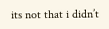its not that i didn’t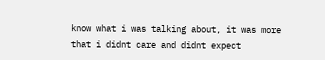know what i was talking about, it was more that i didnt care and didnt expect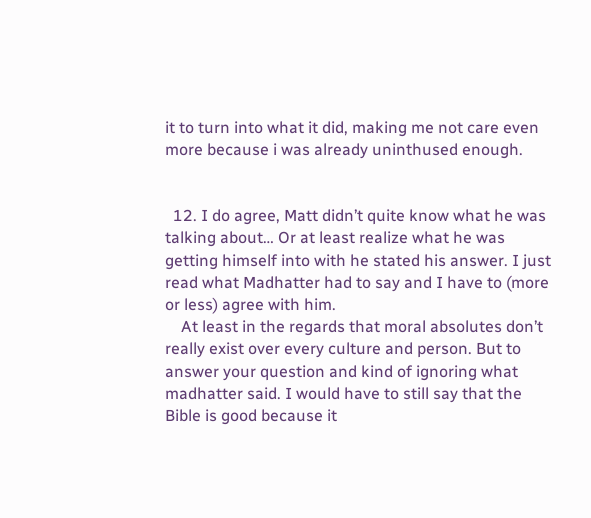it to turn into what it did, making me not care even more because i was already uninthused enough.


  12. I do agree, Matt didn’t quite know what he was talking about… Or at least realize what he was getting himself into with he stated his answer. I just read what Madhatter had to say and I have to (more or less) agree with him.
    At least in the regards that moral absolutes don’t really exist over every culture and person. But to answer your question and kind of ignoring what madhatter said. I would have to still say that the Bible is good because it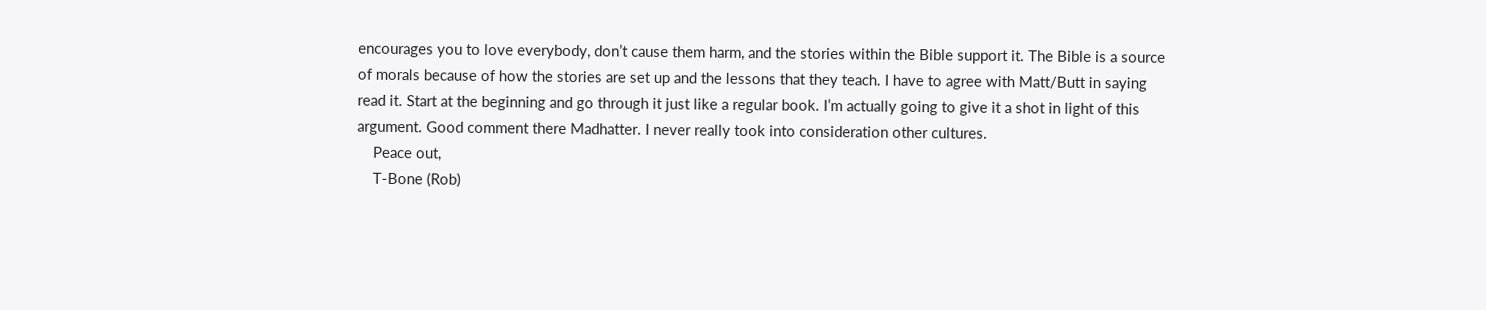encourages you to love everybody, don’t cause them harm, and the stories within the Bible support it. The Bible is a source of morals because of how the stories are set up and the lessons that they teach. I have to agree with Matt/Butt in saying read it. Start at the beginning and go through it just like a regular book. I’m actually going to give it a shot in light of this argument. Good comment there Madhatter. I never really took into consideration other cultures.
    Peace out,
    T-Bone (Rob)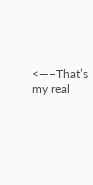<—–That’s my real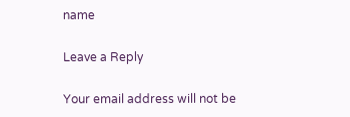name

Leave a Reply

Your email address will not be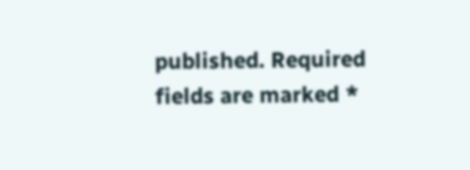published. Required fields are marked *